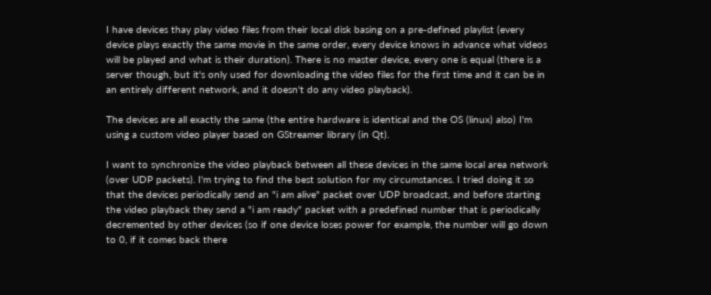I have devices thay play video files from their local disk basing on a pre-defined playlist (every device plays exactly the same movie in the same order, every device knows in advance what videos will be played and what is their duration). There is no master device, every one is equal (there is a server though, but it's only used for downloading the video files for the first time and it can be in an entirely different network, and it doesn't do any video playback).

The devices are all exactly the same (the entire hardware is identical and the OS (linux) also) I'm using a custom video player based on GStreamer library (in Qt).

I want to synchronize the video playback between all these devices in the same local area network (over UDP packets). I'm trying to find the best solution for my circumstances. I tried doing it so that the devices periodically send an "i am alive" packet over UDP broadcast, and before starting the video playback they send a "i am ready" packet with a predefined number that is periodically decremented by other devices (so if one device loses power for example, the number will go down to 0, if it comes back there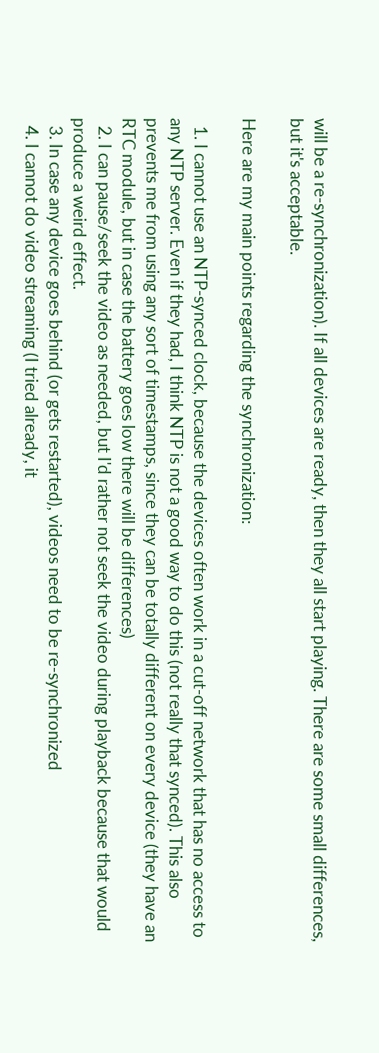will be a re-synchronization). If all devices are ready, then they all start playing. There are some small differences, but it's acceptable.

Here are my main points regarding the synchronization:

  1. I cannot use an NTP-synced clock, because the devices often work in a cut-off network that has no access to any NTP server. Even if they had, I think NTP is not a good way to do this (not really that synced). This also prevents me from using any sort of timestamps, since they can be totally different on every device (they have an RTC module, but in case the battery goes low there will be differences)
  2. I can pause/seek the video as needed, but I'd rather not seek the video during playback because that would produce a weird effect.
  3. In case any device goes behind (or gets restarted), videos need to be re-synchronized
  4. I cannot do video streaming (I tried already, it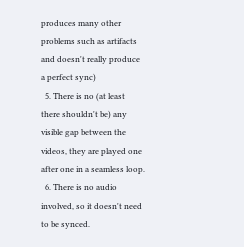produces many other problems such as artifacts and doesn't really produce a perfect sync)
  5. There is no (at least there shouldn't be) any visible gap between the videos, they are played one after one in a seamless loop.
  6. There is no audio involved, so it doesn't need to be synced.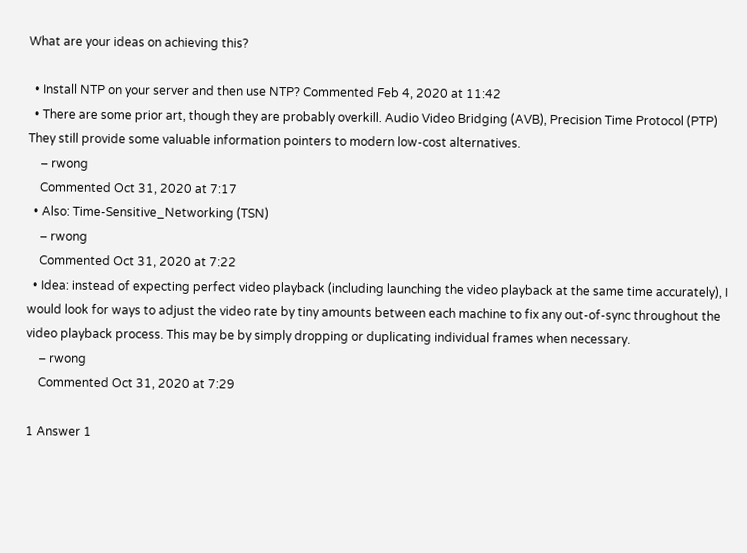What are your ideas on achieving this?

  • Install NTP on your server and then use NTP? Commented Feb 4, 2020 at 11:42
  • There are some prior art, though they are probably overkill. Audio Video Bridging (AVB), Precision Time Protocol (PTP) They still provide some valuable information pointers to modern low-cost alternatives.
    – rwong
    Commented Oct 31, 2020 at 7:17
  • Also: Time-Sensitive_Networking (TSN)
    – rwong
    Commented Oct 31, 2020 at 7:22
  • Idea: instead of expecting perfect video playback (including launching the video playback at the same time accurately), I would look for ways to adjust the video rate by tiny amounts between each machine to fix any out-of-sync throughout the video playback process. This may be by simply dropping or duplicating individual frames when necessary.
    – rwong
    Commented Oct 31, 2020 at 7:29

1 Answer 1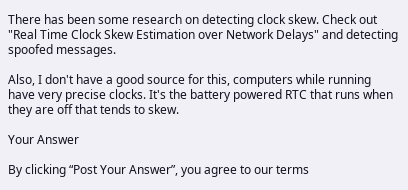There has been some research on detecting clock skew. Check out "Real Time Clock Skew Estimation over Network Delays" and detecting spoofed messages.

Also, I don't have a good source for this, computers while running have very precise clocks. It's the battery powered RTC that runs when they are off that tends to skew.

Your Answer

By clicking “Post Your Answer”, you agree to our terms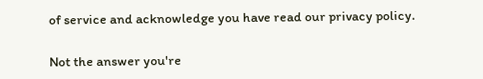of service and acknowledge you have read our privacy policy.

Not the answer you're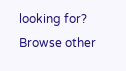looking for? Browse other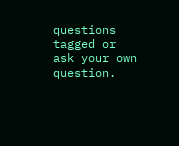questions tagged or ask your own question.